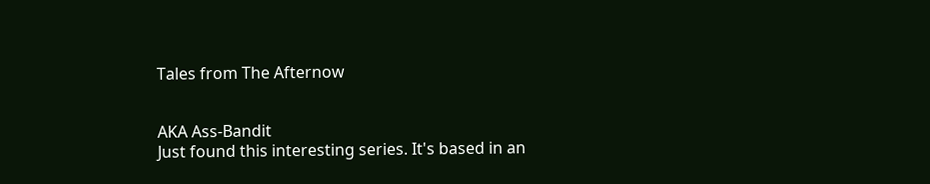Tales from The Afternow


AKA Ass-Bandit
Just found this interesting series. It's based in an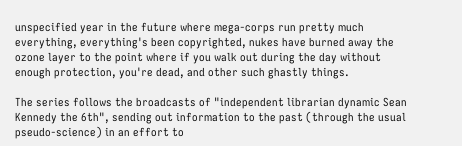unspecified year in the future where mega-corps run pretty much everything, everything's been copyrighted, nukes have burned away the ozone layer to the point where if you walk out during the day without enough protection, you're dead, and other such ghastly things.

The series follows the broadcasts of "independent librarian dynamic Sean Kennedy the 6th", sending out information to the past (through the usual pseudo-science) in an effort to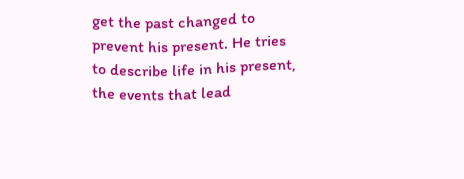get the past changed to prevent his present. He tries to describe life in his present, the events that lead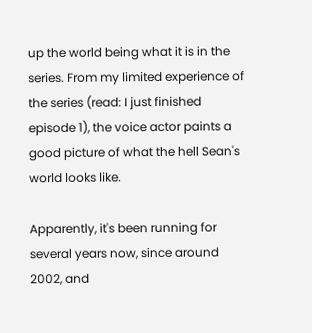up the world being what it is in the series. From my limited experience of the series (read: I just finished episode 1), the voice actor paints a good picture of what the hell Sean's world looks like.

Apparently, it's been running for several years now, since around 2002, and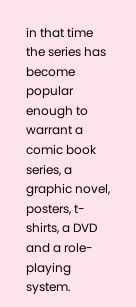in that time the series has become popular enough to warrant a comic book series, a graphic novel, posters, t-shirts, a DVD and a role-playing system.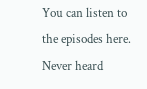You can listen to the episodes here.
Never heard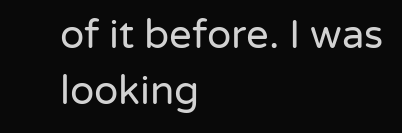of it before. I was looking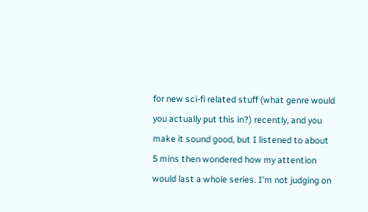for new sci-fi related stuff (what genre would you actually put this in?) recently, and you make it sound good, but I listened to about 5 mins then wondered how my attention would last a whole series. I'm not judging on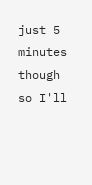just 5 minutes though so I'll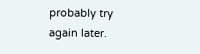probably try again later.